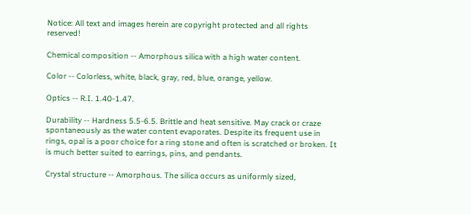Notice: All text and images herein are copyright protected and all rights reserved!

Chemical composition -- Amorphous silica with a high water content.

Color -- Colorless, white, black, gray, red, blue, orange, yellow.

Optics -- R.I. 1.40-1.47.

Durability -- Hardness 5.5-6.5. Brittle and heat sensitive. May crack or craze spontaneously as the water content evaporates. Despite its frequent use in rings, opal is a poor choice for a ring stone and often is scratched or broken. It is much better suited to earrings, pins, and pendants.

Crystal structure -- Amorphous. The silica occurs as uniformly sized,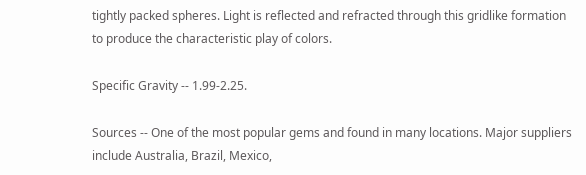tightly packed spheres. Light is reflected and refracted through this gridlike formation to produce the characteristic play of colors.

Specific Gravity -- 1.99-2.25.

Sources -- One of the most popular gems and found in many locations. Major suppliers include Australia, Brazil, Mexico,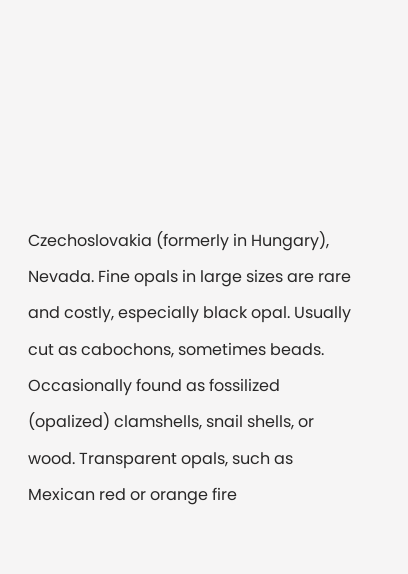Czechoslovakia (formerly in Hungary), Nevada. Fine opals in large sizes are rare and costly, especially black opal. Usually cut as cabochons, sometimes beads. Occasionally found as fossilized (opalized) clamshells, snail shells, or wood. Transparent opals, such as Mexican red or orange fire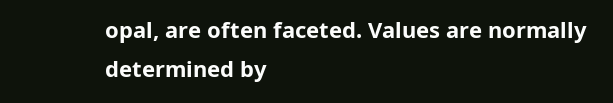opal, are often faceted. Values are normally determined by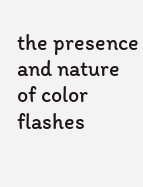the presence and nature of color flashes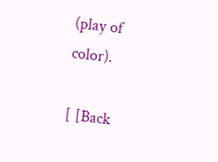(play of color).

[ [Back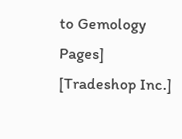to Gemology Pages] [Tradeshop Inc.]